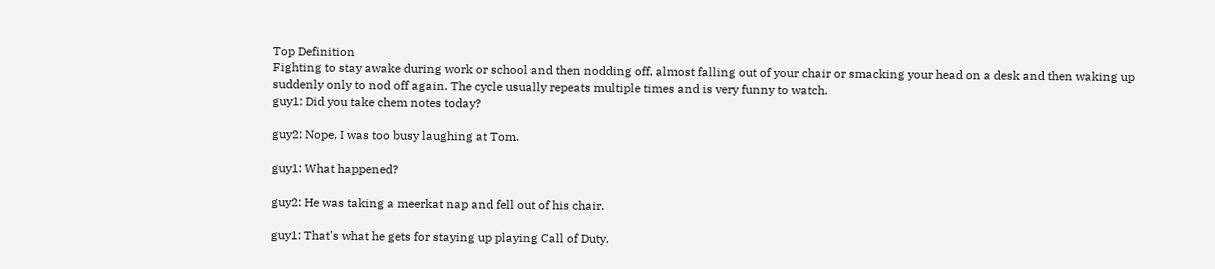Top Definition
Fighting to stay awake during work or school and then nodding off, almost falling out of your chair or smacking your head on a desk and then waking up suddenly only to nod off again. The cycle usually repeats multiple times and is very funny to watch.
guy1: Did you take chem notes today?

guy2: Nope, I was too busy laughing at Tom.

guy1: What happened?

guy2: He was taking a meerkat nap and fell out of his chair.

guy1: That's what he gets for staying up playing Call of Duty.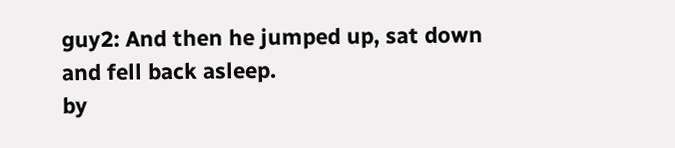guy2: And then he jumped up, sat down and fell back asleep.
by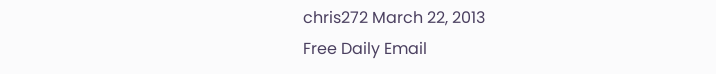chris272 March 22, 2013
Free Daily Email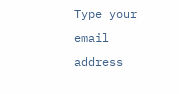Type your email address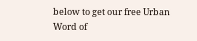below to get our free Urban Word of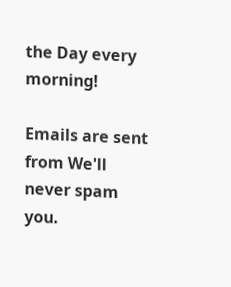the Day every morning!

Emails are sent from We'll never spam you.